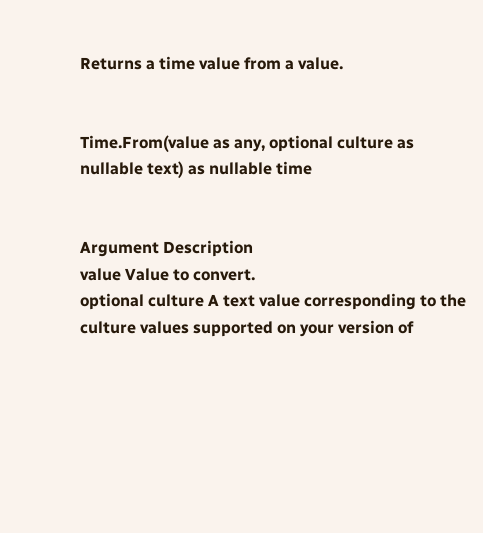Returns a time value from a value.


Time.From(value as any, optional culture as nullable text) as nullable time


Argument Description
value Value to convert.
optional culture A text value corresponding to the culture values supported on your version of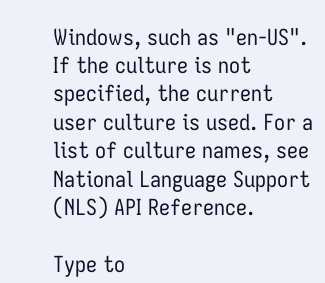Windows, such as "en-US". If the culture is not specified, the current user culture is used. For a list of culture names, see National Language Support (NLS) API Reference.

Type to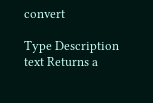convert

Type Description
text Returns a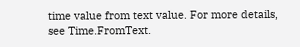time value from text value. For more details, see Time.FromText.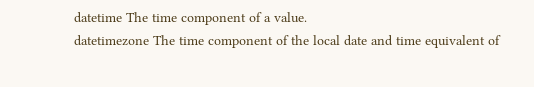datetime The time component of a value.
datetimezone The time component of the local date and time equivalent of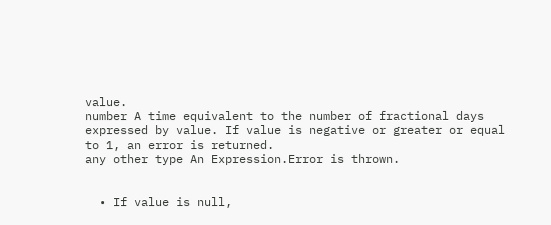value.
number A time equivalent to the number of fractional days expressed by value. If value is negative or greater or equal to 1, an error is returned.
any other type An Expression.Error is thrown.


  • If value is null,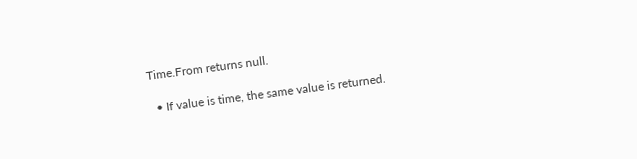Time.From returns null.

  • If value is time, the same value is returned.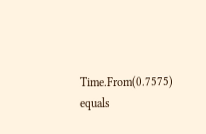Time.From(0.7575) equals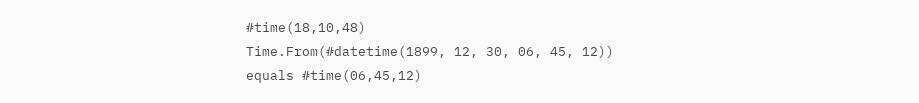#time(18,10,48)
Time.From(#datetime(1899, 12, 30, 06, 45, 12)) equals #time(06,45,12)